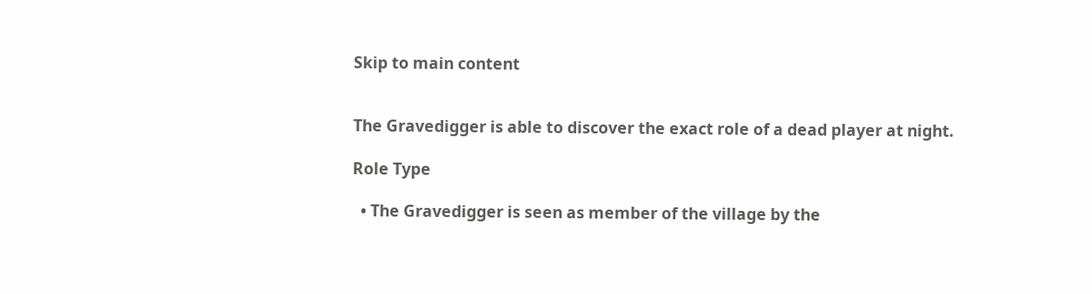Skip to main content


The Gravedigger is able to discover the exact role of a dead player at night.

Role Type

  • The Gravedigger is seen as member of the village by the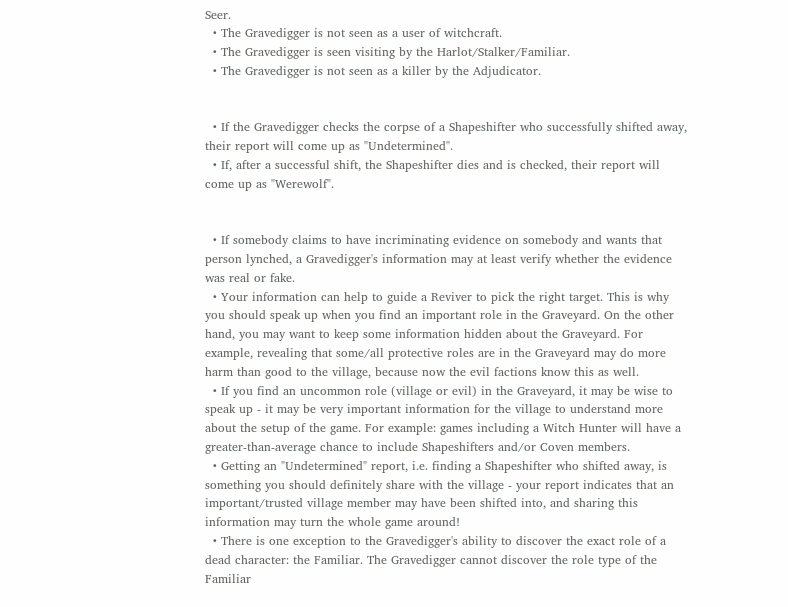Seer.
  • The Gravedigger is not seen as a user of witchcraft.
  • The Gravedigger is seen visiting by the Harlot/Stalker/Familiar.
  • The Gravedigger is not seen as a killer by the Adjudicator.


  • If the Gravedigger checks the corpse of a Shapeshifter who successfully shifted away, their report will come up as "Undetermined".
  • If, after a successful shift, the Shapeshifter dies and is checked, their report will come up as "Werewolf".


  • If somebody claims to have incriminating evidence on somebody and wants that person lynched, a Gravedigger's information may at least verify whether the evidence was real or fake.
  • Your information can help to guide a Reviver to pick the right target. This is why you should speak up when you find an important role in the Graveyard. On the other hand, you may want to keep some information hidden about the Graveyard. For example, revealing that some/all protective roles are in the Graveyard may do more harm than good to the village, because now the evil factions know this as well.
  • If you find an uncommon role (village or evil) in the Graveyard, it may be wise to speak up - it may be very important information for the village to understand more about the setup of the game. For example: games including a Witch Hunter will have a greater-than-average chance to include Shapeshifters and/or Coven members.
  • Getting an "Undetermined" report, i.e. finding a Shapeshifter who shifted away, is something you should definitely share with the village - your report indicates that an important/trusted village member may have been shifted into, and sharing this information may turn the whole game around!
  • There is one exception to the Gravedigger's ability to discover the exact role of a dead character: the Familiar. The Gravedigger cannot discover the role type of the Familiar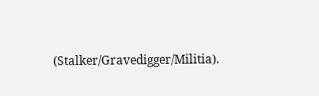(Stalker/Gravedigger/Militia).